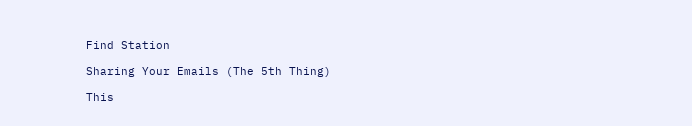Find Station

Sharing Your Emails (The 5th Thing)

This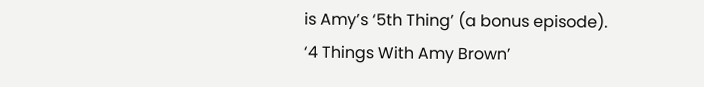is Amy’s ‘5th Thing’ (a bonus episode). ‘4 Things With Amy Brown’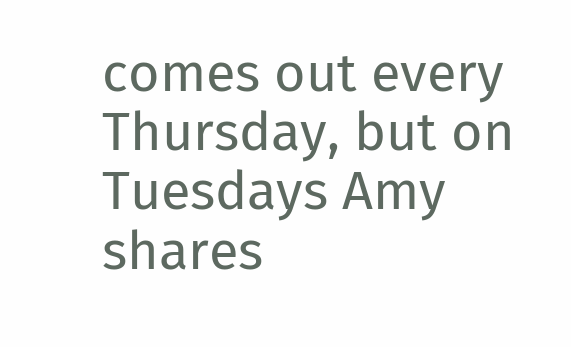comes out every Thursday, but on Tuesdays Amy shares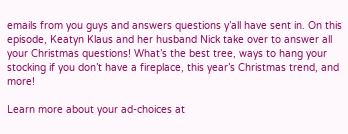emails from you guys and answers questions y’all have sent in. On this episode, Keatyn Klaus and her husband Nick take over to answer all your Christmas questions! What’s the best tree, ways to hang your stocking if you don’t have a fireplace, this year’s Christmas trend, and more!

Learn more about your ad-choices at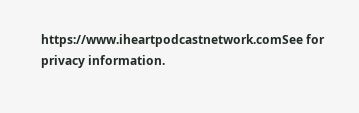https://www.iheartpodcastnetwork.comSee for privacy information.